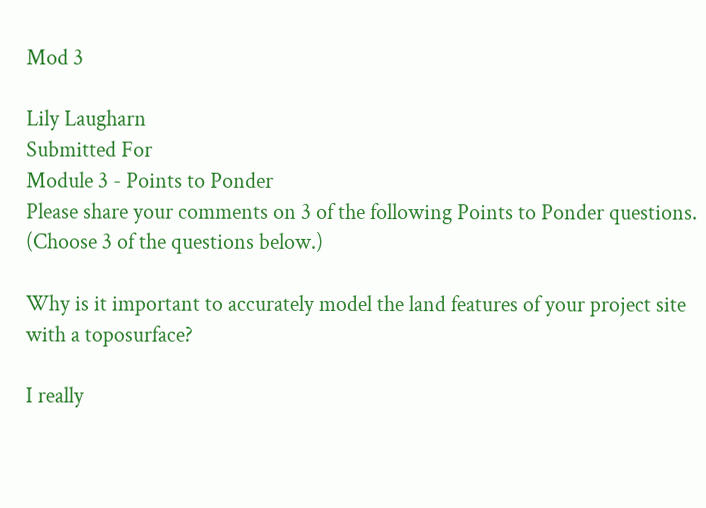Mod 3

Lily Laugharn
Submitted For
Module 3 - Points to Ponder
Please share your comments on 3 of the following Points to Ponder questions. (Choose 3 of the questions below.)

Why is it important to accurately model the land features of your project site with a toposurface?

I really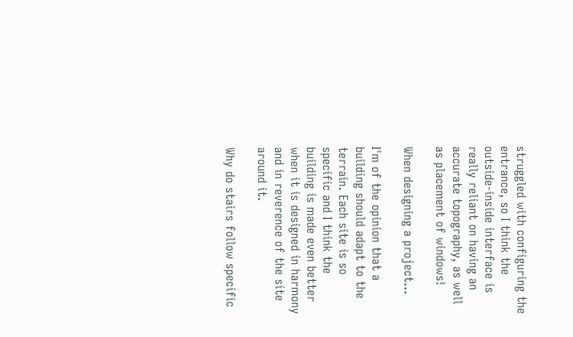struggled with configuring the entrance, so I think the outside-inside interface is really reliant on having an accurate topography, as well as placement of windows!

When designing a project...

I'm of the opinion that a building should adapt to the terrain. Each site is so specific and I think the building is made even better when it is designed in harmony and in reverence of the site around it.

Why do stairs follow specific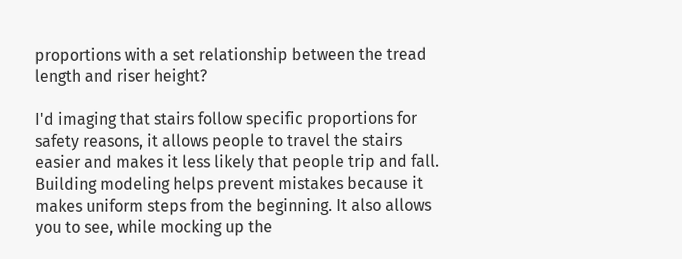proportions with a set relationship between the tread length and riser height?

I'd imaging that stairs follow specific proportions for safety reasons, it allows people to travel the stairs easier and makes it less likely that people trip and fall. Building modeling helps prevent mistakes because it makes uniform steps from the beginning. It also allows you to see, while mocking up the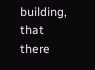building, that there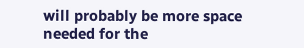will probably be more space needed for the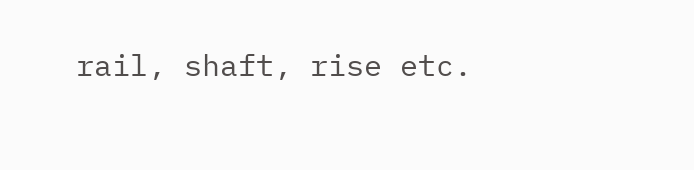rail, shaft, rise etc.